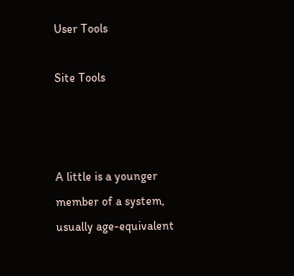User Tools

Site Tools



A little is a younger member of a system, usually age-equivalent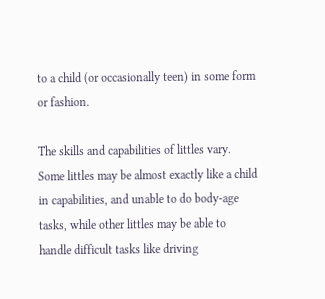to a child (or occasionally teen) in some form or fashion.

The skills and capabilities of littles vary. Some littles may be almost exactly like a child in capabilities, and unable to do body-age tasks, while other littles may be able to handle difficult tasks like driving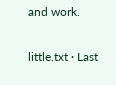and work.

little.txt · Last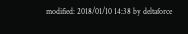modified: 2018/01/10 14:38 by deltaforce